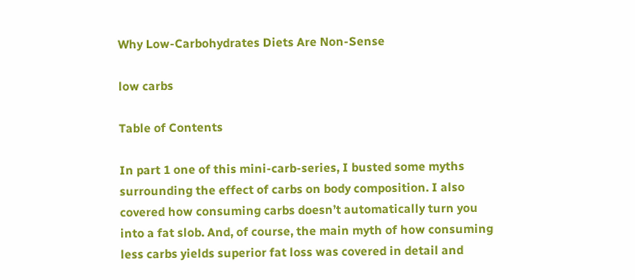Why Low-Carbohydrates Diets Are Non-Sense

low carbs

Table of Contents

In part 1 one of this mini-carb-series, I busted some myths surrounding the effect of carbs on body composition. I also covered how consuming carbs doesn’t automatically turn you into a fat slob. And, of course, the main myth of how consuming less carbs yields superior fat loss was covered in detail and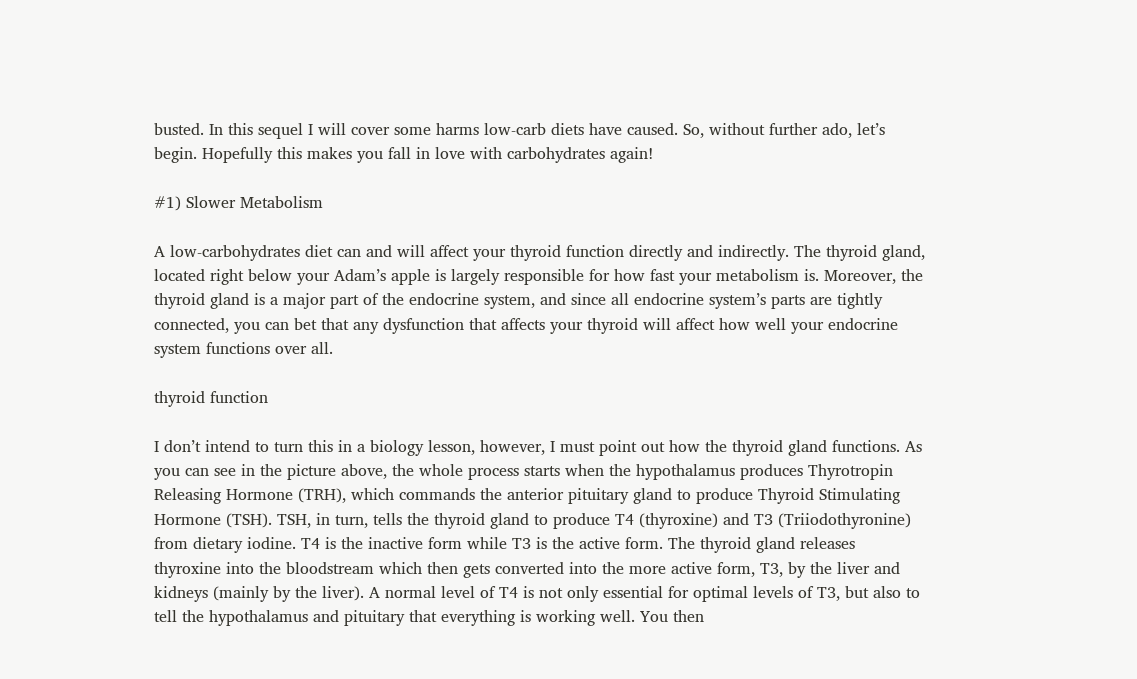busted. In this sequel I will cover some harms low-carb diets have caused. So, without further ado, let’s begin. Hopefully this makes you fall in love with carbohydrates again!

#1) Slower Metabolism

A low-carbohydrates diet can and will affect your thyroid function directly and indirectly. The thyroid gland, located right below your Adam’s apple is largely responsible for how fast your metabolism is. Moreover, the thyroid gland is a major part of the endocrine system, and since all endocrine system’s parts are tightly connected, you can bet that any dysfunction that affects your thyroid will affect how well your endocrine system functions over all.

thyroid function

I don’t intend to turn this in a biology lesson, however, I must point out how the thyroid gland functions. As you can see in the picture above, the whole process starts when the hypothalamus produces Thyrotropin Releasing Hormone (TRH), which commands the anterior pituitary gland to produce Thyroid Stimulating Hormone (TSH). TSH, in turn, tells the thyroid gland to produce T4 (thyroxine) and T3 (Triiodothyronine) from dietary iodine. T4 is the inactive form while T3 is the active form. The thyroid gland releases thyroxine into the bloodstream which then gets converted into the more active form, T3, by the liver and kidneys (mainly by the liver). A normal level of T4 is not only essential for optimal levels of T3, but also to tell the hypothalamus and pituitary that everything is working well. You then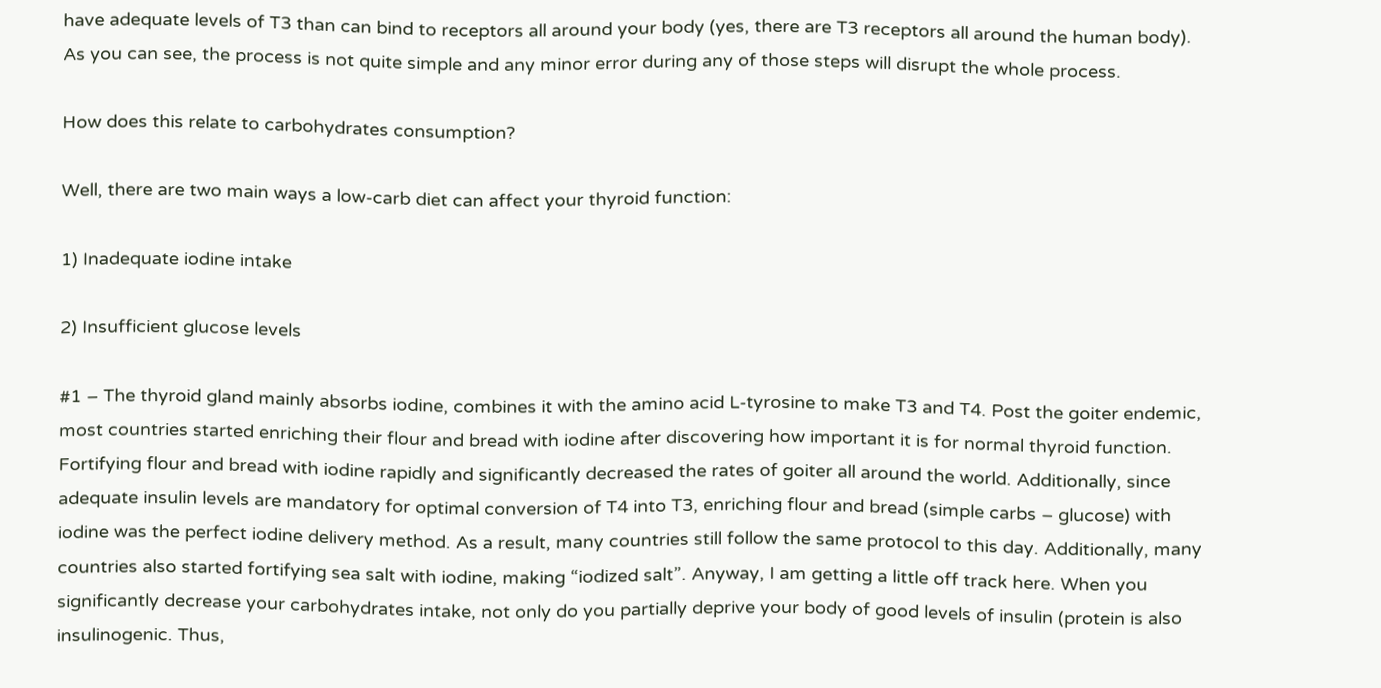have adequate levels of T3 than can bind to receptors all around your body (yes, there are T3 receptors all around the human body). As you can see, the process is not quite simple and any minor error during any of those steps will disrupt the whole process.

How does this relate to carbohydrates consumption?

Well, there are two main ways a low-carb diet can affect your thyroid function:

1) Inadequate iodine intake

2) Insufficient glucose levels

#1 – The thyroid gland mainly absorbs iodine, combines it with the amino acid L-tyrosine to make T3 and T4. Post the goiter endemic, most countries started enriching their flour and bread with iodine after discovering how important it is for normal thyroid function. Fortifying flour and bread with iodine rapidly and significantly decreased the rates of goiter all around the world. Additionally, since adequate insulin levels are mandatory for optimal conversion of T4 into T3, enriching flour and bread (simple carbs – glucose) with iodine was the perfect iodine delivery method. As a result, many countries still follow the same protocol to this day. Additionally, many countries also started fortifying sea salt with iodine, making “iodized salt”. Anyway, I am getting a little off track here. When you significantly decrease your carbohydrates intake, not only do you partially deprive your body of good levels of insulin (protein is also insulinogenic. Thus,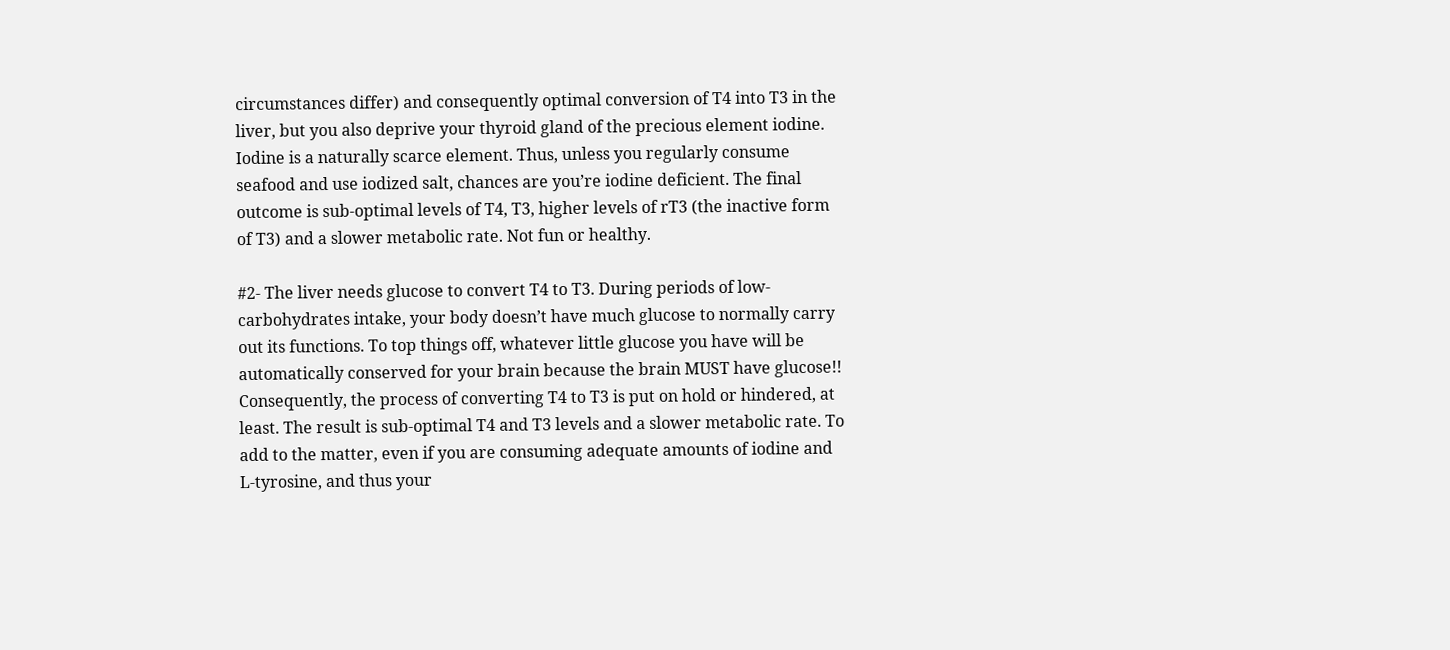circumstances differ) and consequently optimal conversion of T4 into T3 in the liver, but you also deprive your thyroid gland of the precious element iodine. Iodine is a naturally scarce element. Thus, unless you regularly consume seafood and use iodized salt, chances are you’re iodine deficient. The final outcome is sub-optimal levels of T4, T3, higher levels of rT3 (the inactive form of T3) and a slower metabolic rate. Not fun or healthy.

#2- The liver needs glucose to convert T4 to T3. During periods of low-carbohydrates intake, your body doesn’t have much glucose to normally carry out its functions. To top things off, whatever little glucose you have will be automatically conserved for your brain because the brain MUST have glucose!! Consequently, the process of converting T4 to T3 is put on hold or hindered, at least. The result is sub-optimal T4 and T3 levels and a slower metabolic rate. To add to the matter, even if you are consuming adequate amounts of iodine and L-tyrosine, and thus your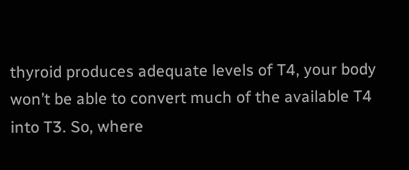thyroid produces adequate levels of T4, your body won’t be able to convert much of the available T4 into T3. So, where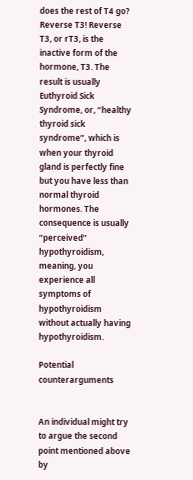does the rest of T4 go? Reverse T3! Reverse T3, or rT3, is the inactive form of the hormone, T3. The result is usually Euthyroid Sick Syndrome, or, “healthy thyroid sick syndrome”, which is when your thyroid gland is perfectly fine but you have less than normal thyroid hormones. The consequence is usually “perceived” hypothyroidism, meaning, you experience all symptoms of hypothyroidism without actually having hypothyroidism.

Potential counterarguments


An individual might try to argue the second point mentioned above by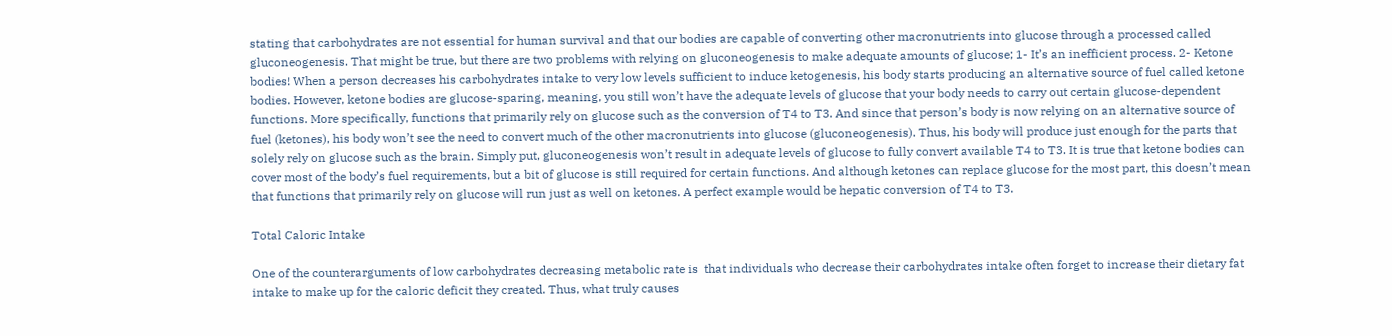stating that carbohydrates are not essential for human survival and that our bodies are capable of converting other macronutrients into glucose through a processed called gluconeogenesis. That might be true, but there are two problems with relying on gluconeogenesis to make adequate amounts of glucose; 1- It’s an inefficient process. 2- Ketone bodies! When a person decreases his carbohydrates intake to very low levels sufficient to induce ketogenesis, his body starts producing an alternative source of fuel called ketone bodies. However, ketone bodies are glucose-sparing, meaning, you still won’t have the adequate levels of glucose that your body needs to carry out certain glucose-dependent functions. More specifically, functions that primarily rely on glucose such as the conversion of T4 to T3. And since that person’s body is now relying on an alternative source of fuel (ketones), his body won’t see the need to convert much of the other macronutrients into glucose (gluconeogenesis). Thus, his body will produce just enough for the parts that solely rely on glucose such as the brain. Simply put, gluconeogenesis won’t result in adequate levels of glucose to fully convert available T4 to T3. It is true that ketone bodies can cover most of the body’s fuel requirements, but a bit of glucose is still required for certain functions. And although ketones can replace glucose for the most part, this doesn’t mean that functions that primarily rely on glucose will run just as well on ketones. A perfect example would be hepatic conversion of T4 to T3.

Total Caloric Intake

One of the counterarguments of low carbohydrates decreasing metabolic rate is  that individuals who decrease their carbohydrates intake often forget to increase their dietary fat intake to make up for the caloric deficit they created. Thus, what truly causes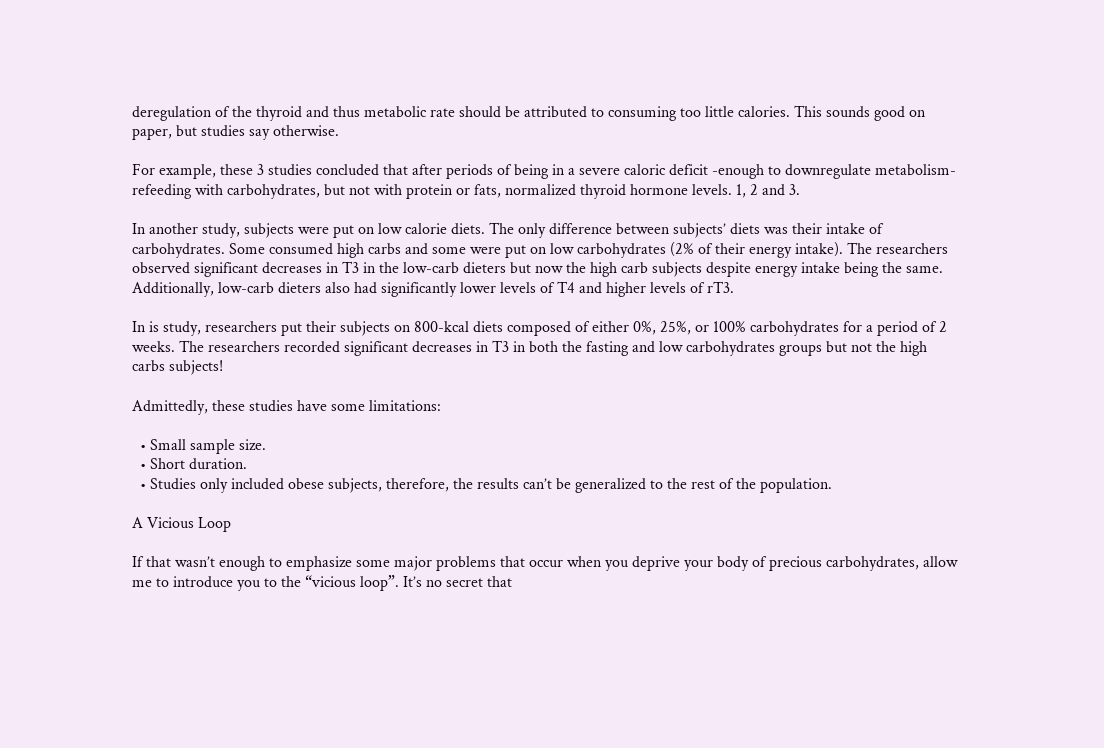deregulation of the thyroid and thus metabolic rate should be attributed to consuming too little calories. This sounds good on paper, but studies say otherwise.

For example, these 3 studies concluded that after periods of being in a severe caloric deficit -enough to downregulate metabolism- refeeding with carbohydrates, but not with protein or fats, normalized thyroid hormone levels. 1, 2 and 3.

In another study, subjects were put on low calorie diets. The only difference between subjects’ diets was their intake of carbohydrates. Some consumed high carbs and some were put on low carbohydrates (2% of their energy intake). The researchers observed significant decreases in T3 in the low-carb dieters but now the high carb subjects despite energy intake being the same. Additionally, low-carb dieters also had significantly lower levels of T4 and higher levels of rT3.

In is study, researchers put their subjects on 800-kcal diets composed of either 0%, 25%, or 100% carbohydrates for a period of 2 weeks. The researchers recorded significant decreases in T3 in both the fasting and low carbohydrates groups but not the high carbs subjects!

Admittedly, these studies have some limitations:

  • Small sample size.
  • Short duration.
  • Studies only included obese subjects, therefore, the results can’t be generalized to the rest of the population.

A Vicious Loop

If that wasn’t enough to emphasize some major problems that occur when you deprive your body of precious carbohydrates, allow me to introduce you to the “vicious loop”. It’s no secret that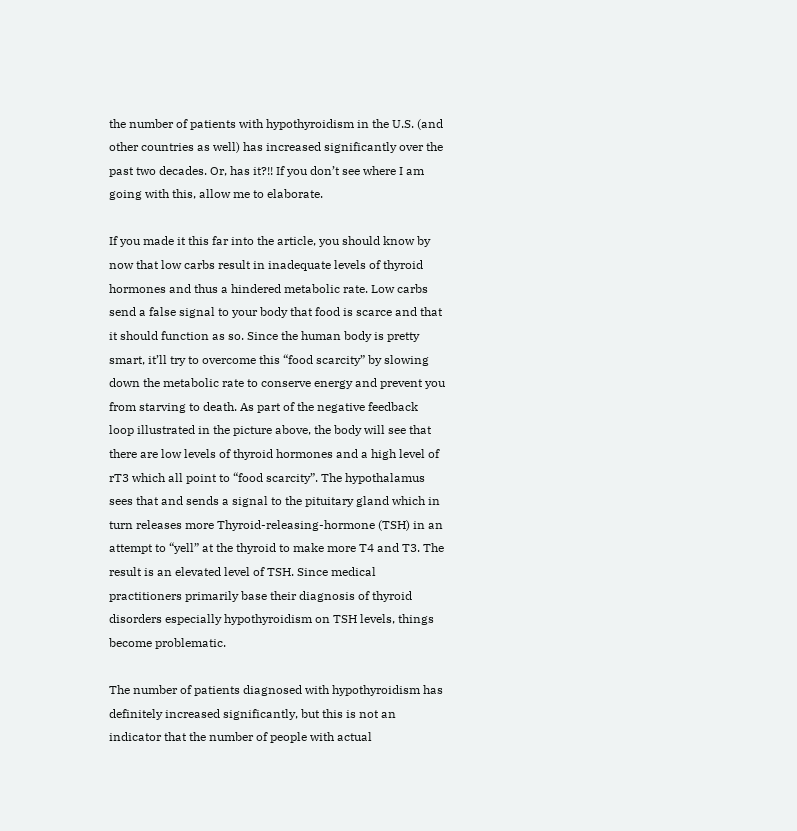the number of patients with hypothyroidism in the U.S. (and other countries as well) has increased significantly over the past two decades. Or, has it?!! If you don’t see where I am going with this, allow me to elaborate.

If you made it this far into the article, you should know by now that low carbs result in inadequate levels of thyroid hormones and thus a hindered metabolic rate. Low carbs send a false signal to your body that food is scarce and that it should function as so. Since the human body is pretty smart, it’ll try to overcome this “food scarcity” by slowing down the metabolic rate to conserve energy and prevent you from starving to death. As part of the negative feedback loop illustrated in the picture above, the body will see that there are low levels of thyroid hormones and a high level of rT3 which all point to “food scarcity”. The hypothalamus sees that and sends a signal to the pituitary gland which in turn releases more Thyroid-releasing-hormone (TSH) in an attempt to “yell” at the thyroid to make more T4 and T3. The result is an elevated level of TSH. Since medical practitioners primarily base their diagnosis of thyroid disorders especially hypothyroidism on TSH levels, things become problematic.

The number of patients diagnosed with hypothyroidism has definitely increased significantly, but this is not an indicator that the number of people with actual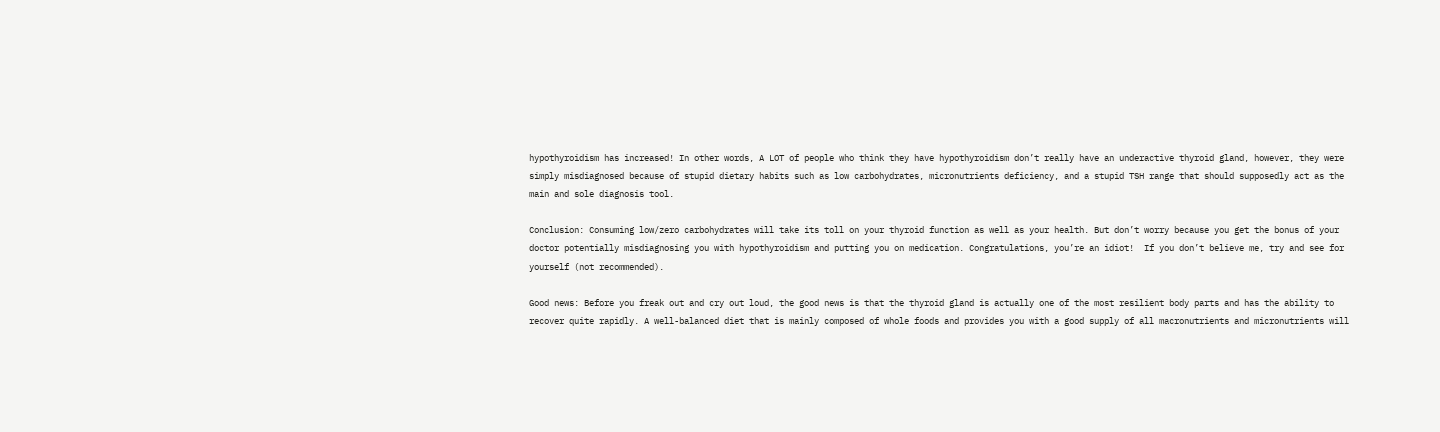hypothyroidism has increased! In other words, A LOT of people who think they have hypothyroidism don’t really have an underactive thyroid gland, however, they were simply misdiagnosed because of stupid dietary habits such as low carbohydrates, micronutrients deficiency, and a stupid TSH range that should supposedly act as the main and sole diagnosis tool.

Conclusion: Consuming low/zero carbohydrates will take its toll on your thyroid function as well as your health. But don’t worry because you get the bonus of your doctor potentially misdiagnosing you with hypothyroidism and putting you on medication. Congratulations, you’re an idiot!  If you don’t believe me, try and see for yourself (not recommended).

Good news: Before you freak out and cry out loud, the good news is that the thyroid gland is actually one of the most resilient body parts and has the ability to recover quite rapidly. A well-balanced diet that is mainly composed of whole foods and provides you with a good supply of all macronutrients and micronutrients will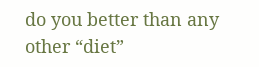do you better than any other “diet”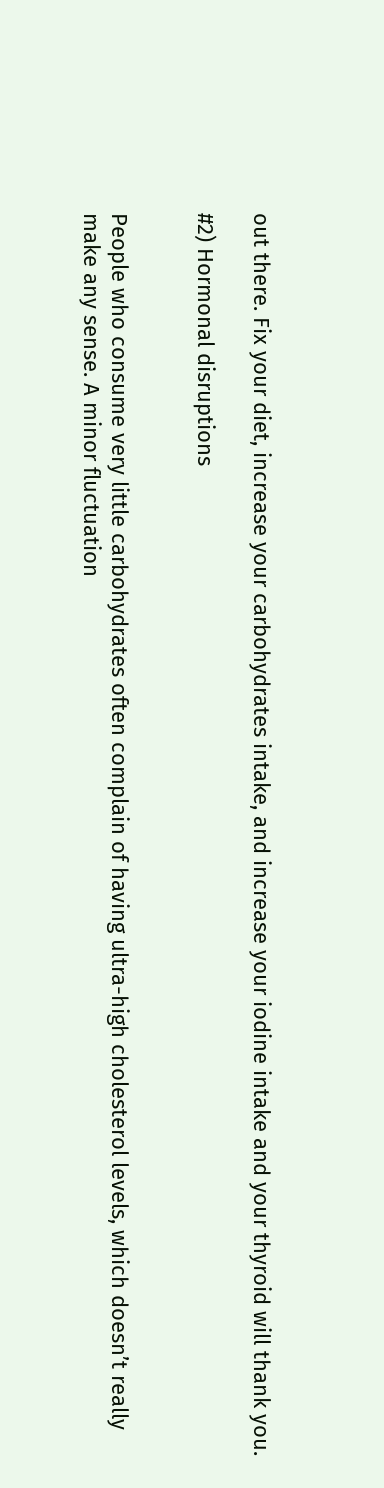out there. Fix your diet, increase your carbohydrates intake, and increase your iodine intake and your thyroid will thank you.

#2) Hormonal disruptions


People who consume very little carbohydrates often complain of having ultra-high cholesterol levels, which doesn’t really make any sense. A minor fluctuation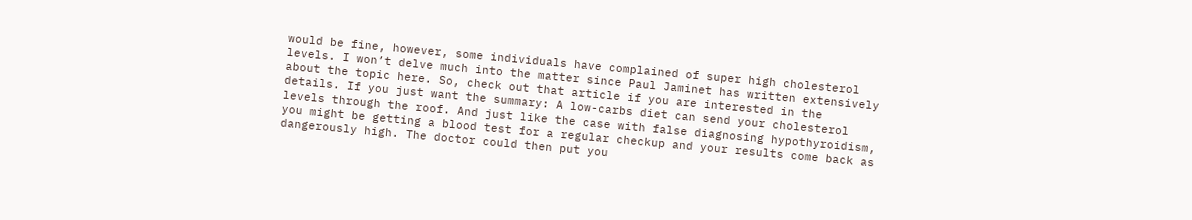would be fine, however, some individuals have complained of super high cholesterol levels. I won’t delve much into the matter since Paul Jaminet has written extensively about the topic here. So, check out that article if you are interested in the details. If you just want the summary: A low-carbs diet can send your cholesterol levels through the roof. And just like the case with false diagnosing hypothyroidism, you might be getting a blood test for a regular checkup and your results come back as dangerously high. The doctor could then put you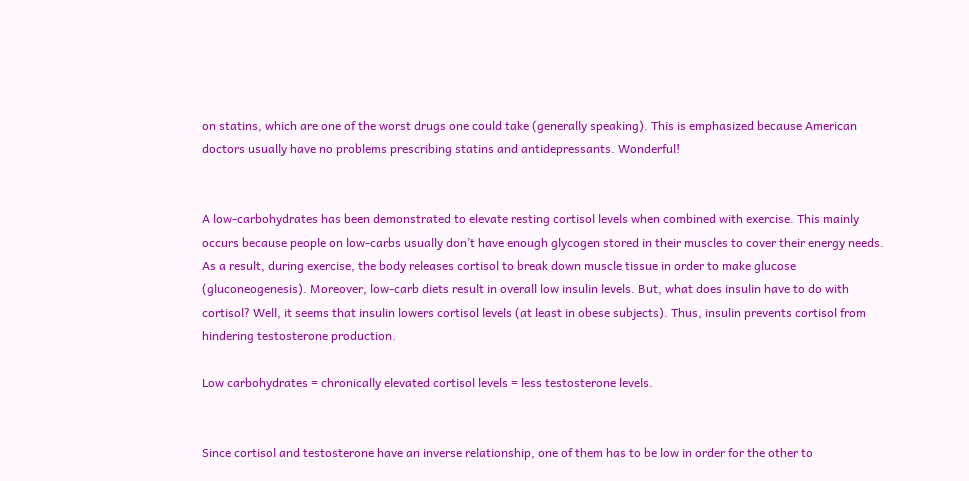on statins, which are one of the worst drugs one could take (generally speaking). This is emphasized because American doctors usually have no problems prescribing statins and antidepressants. Wonderful!


A low-carbohydrates has been demonstrated to elevate resting cortisol levels when combined with exercise. This mainly occurs because people on low-carbs usually don’t have enough glycogen stored in their muscles to cover their energy needs. As a result, during exercise, the body releases cortisol to break down muscle tissue in order to make glucose (gluconeogenesis). Moreover, low-carb diets result in overall low insulin levels. But, what does insulin have to do with cortisol? Well, it seems that insulin lowers cortisol levels (at least in obese subjects). Thus, insulin prevents cortisol from hindering testosterone production.

Low carbohydrates = chronically elevated cortisol levels = less testosterone levels.


Since cortisol and testosterone have an inverse relationship, one of them has to be low in order for the other to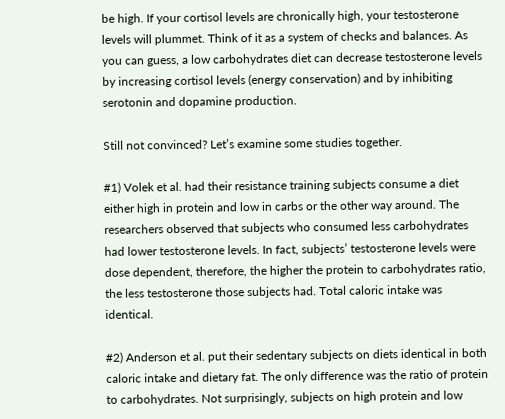be high. If your cortisol levels are chronically high, your testosterone levels will plummet. Think of it as a system of checks and balances. As you can guess, a low carbohydrates diet can decrease testosterone levels by increasing cortisol levels (energy conservation) and by inhibiting serotonin and dopamine production.

Still not convinced? Let’s examine some studies together.

#1) Volek et al. had their resistance training subjects consume a diet either high in protein and low in carbs or the other way around. The researchers observed that subjects who consumed less carbohydrates had lower testosterone levels. In fact, subjects’ testosterone levels were dose dependent, therefore, the higher the protein to carbohydrates ratio, the less testosterone those subjects had. Total caloric intake was identical.

#2) Anderson et al. put their sedentary subjects on diets identical in both caloric intake and dietary fat. The only difference was the ratio of protein to carbohydrates. Not surprisingly, subjects on high protein and low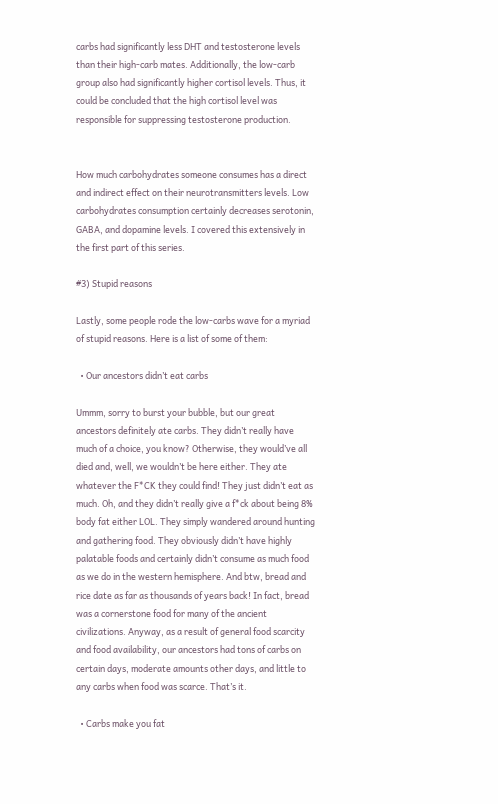carbs had significantly less DHT and testosterone levels than their high-carb mates. Additionally, the low-carb group also had significantly higher cortisol levels. Thus, it could be concluded that the high cortisol level was responsible for suppressing testosterone production.


How much carbohydrates someone consumes has a direct and indirect effect on their neurotransmitters levels. Low carbohydrates consumption certainly decreases serotonin, GABA, and dopamine levels. I covered this extensively in the first part of this series.

#3) Stupid reasons

Lastly, some people rode the low-carbs wave for a myriad of stupid reasons. Here is a list of some of them:

  • Our ancestors didn’t eat carbs

Ummm, sorry to burst your bubble, but our great ancestors definitely ate carbs. They didn’t really have much of a choice, you know? Otherwise, they would’ve all died and, well, we wouldn’t be here either. They ate whatever the F*CK they could find! They just didn’t eat as much. Oh, and they didn’t really give a f*ck about being 8% body fat either LOL. They simply wandered around hunting and gathering food. They obviously didn’t have highly palatable foods and certainly didn’t consume as much food as we do in the western hemisphere. And btw, bread and rice date as far as thousands of years back! In fact, bread was a cornerstone food for many of the ancient civilizations. Anyway, as a result of general food scarcity and food availability, our ancestors had tons of carbs on certain days, moderate amounts other days, and little to any carbs when food was scarce. That’s it.

  • Carbs make you fat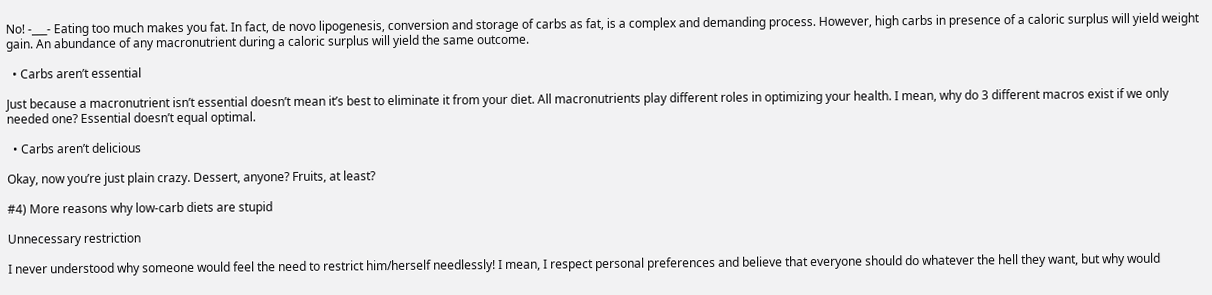No! -___- Eating too much makes you fat. In fact, de novo lipogenesis, conversion and storage of carbs as fat, is a complex and demanding process. However, high carbs in presence of a caloric surplus will yield weight gain. An abundance of any macronutrient during a caloric surplus will yield the same outcome.

  • Carbs aren’t essential

Just because a macronutrient isn’t essential doesn’t mean it’s best to eliminate it from your diet. All macronutrients play different roles in optimizing your health. I mean, why do 3 different macros exist if we only needed one? Essential doesn’t equal optimal.

  • Carbs aren’t delicious

Okay, now you’re just plain crazy. Dessert, anyone? Fruits, at least?

#4) More reasons why low-carb diets are stupid

Unnecessary restriction

I never understood why someone would feel the need to restrict him/herself needlessly! I mean, I respect personal preferences and believe that everyone should do whatever the hell they want, but why would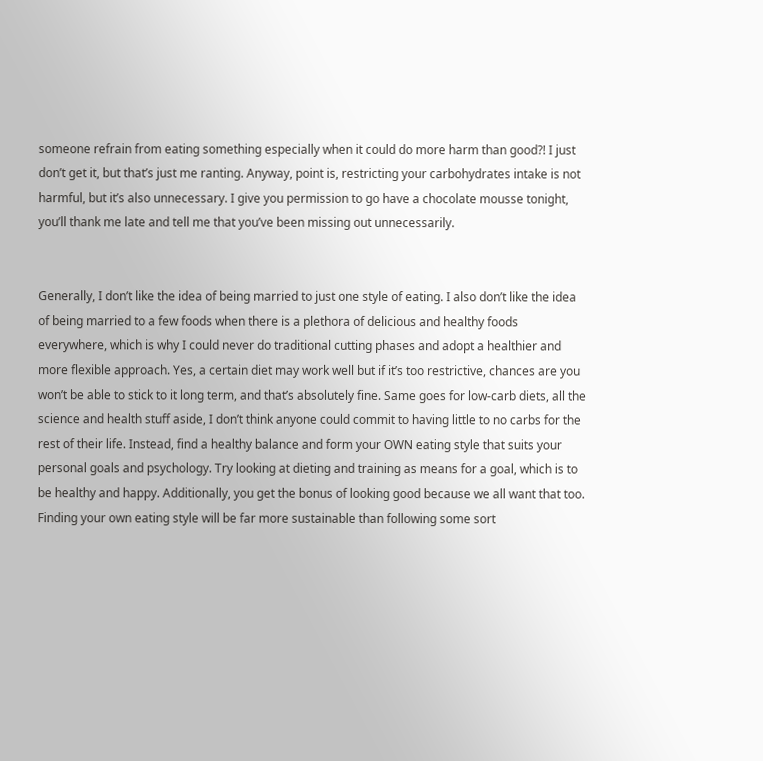someone refrain from eating something especially when it could do more harm than good?! I just don’t get it, but that’s just me ranting. Anyway, point is, restricting your carbohydrates intake is not harmful, but it’s also unnecessary. I give you permission to go have a chocolate mousse tonight, you’ll thank me late and tell me that you’ve been missing out unnecessarily.


Generally, I don’t like the idea of being married to just one style of eating. I also don’t like the idea of being married to a few foods when there is a plethora of delicious and healthy foods everywhere, which is why I could never do traditional cutting phases and adopt a healthier and more flexible approach. Yes, a certain diet may work well but if it’s too restrictive, chances are you won’t be able to stick to it long term, and that’s absolutely fine. Same goes for low-carb diets, all the science and health stuff aside, I don’t think anyone could commit to having little to no carbs for the rest of their life. Instead, find a healthy balance and form your OWN eating style that suits your personal goals and psychology. Try looking at dieting and training as means for a goal, which is to be healthy and happy. Additionally, you get the bonus of looking good because we all want that too. Finding your own eating style will be far more sustainable than following some sort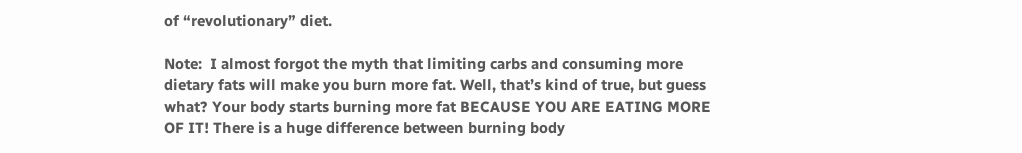of “revolutionary” diet.

Note:  I almost forgot the myth that limiting carbs and consuming more dietary fats will make you burn more fat. Well, that’s kind of true, but guess what? Your body starts burning more fat BECAUSE YOU ARE EATING MORE OF IT! There is a huge difference between burning body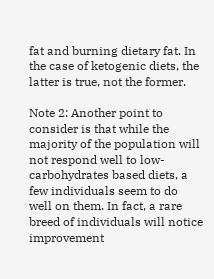fat and burning dietary fat. In the case of ketogenic diets, the latter is true, not the former.

Note 2: Another point to consider is that while the majority of the population will not respond well to low-carbohydrates based diets, a few individuals seem to do well on them. In fact, a rare breed of individuals will notice improvement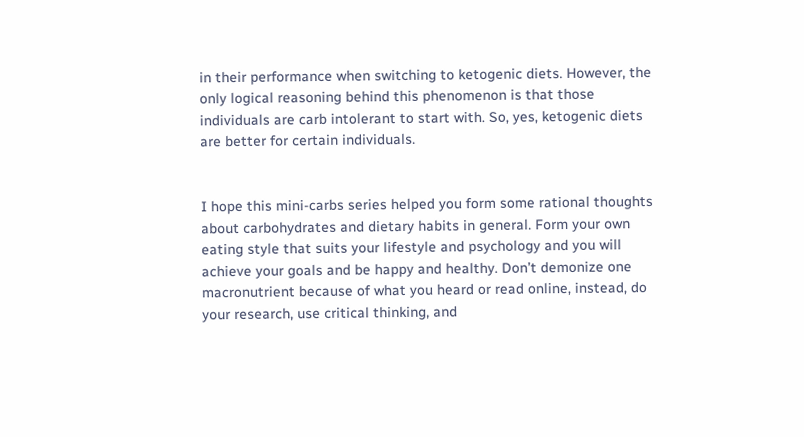in their performance when switching to ketogenic diets. However, the only logical reasoning behind this phenomenon is that those individuals are carb intolerant to start with. So, yes, ketogenic diets are better for certain individuals.


I hope this mini-carbs series helped you form some rational thoughts about carbohydrates and dietary habits in general. Form your own eating style that suits your lifestyle and psychology and you will achieve your goals and be happy and healthy. Don’t demonize one macronutrient because of what you heard or read online, instead, do your research, use critical thinking, and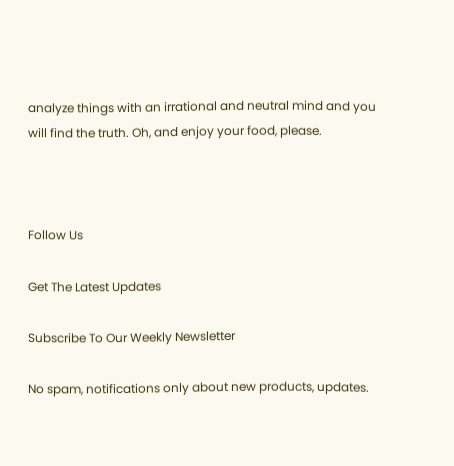analyze things with an irrational and neutral mind and you will find the truth. Oh, and enjoy your food, please.



Follow Us

Get The Latest Updates

Subscribe To Our Weekly Newsletter

No spam, notifications only about new products, updates.